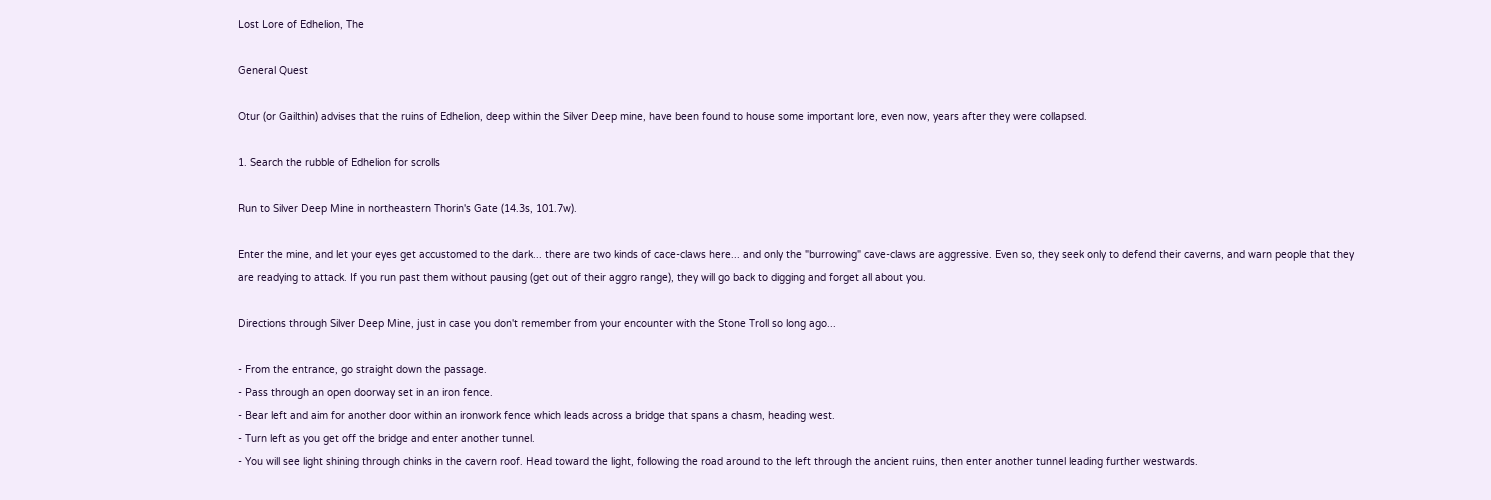Lost Lore of Edhelion, The

General Quest

Otur (or Gailthin) advises that the ruins of Edhelion, deep within the Silver Deep mine, have been found to house some important lore, even now, years after they were collapsed.

1. Search the rubble of Edhelion for scrolls

Run to Silver Deep Mine in northeastern Thorin's Gate (14.3s, 101.7w).

Enter the mine, and let your eyes get accustomed to the dark... there are two kinds of cace-claws here... and only the "burrowing" cave-claws are aggressive. Even so, they seek only to defend their caverns, and warn people that they are readying to attack. If you run past them without pausing (get out of their aggro range), they will go back to digging and forget all about you.

Directions through Silver Deep Mine, just in case you don't remember from your encounter with the Stone Troll so long ago...

- From the entrance, go straight down the passage.
- Pass through an open doorway set in an iron fence.
- Bear left and aim for another door within an ironwork fence which leads across a bridge that spans a chasm, heading west.
- Turn left as you get off the bridge and enter another tunnel.
- You will see light shining through chinks in the cavern roof. Head toward the light, following the road around to the left through the ancient ruins, then enter another tunnel leading further westwards.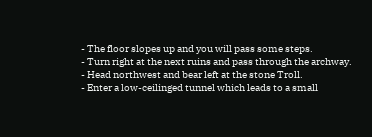- The floor slopes up and you will pass some steps.
- Turn right at the next ruins and pass through the archway.
- Head northwest and bear left at the stone Troll.
- Enter a low-ceilinged tunnel which leads to a small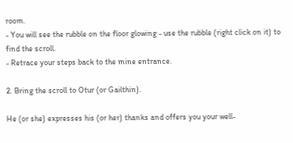room.
- You will see the rubble on the floor glowing - use the rubble (right click on it) to find the scroll.
- Retrace your steps back to the mine entrance.

2. Bring the scroll to Otur (or Gailthin).

He (or she) expresses his (or her) thanks and offers you your well-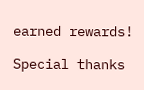earned rewards!

Special thanks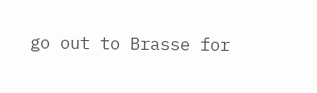go out to Brasse for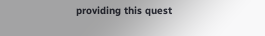providing this quest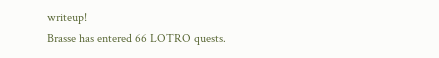writeup!
Brasse has entered 66 LOTRO quests.